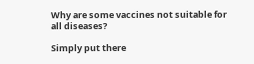Why are some vaccines not suitable for all diseases?

Simply put there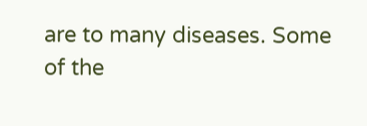are to many diseases. Some of the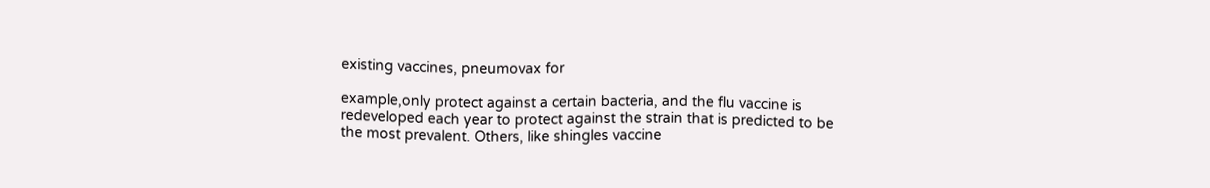existing vaccines, pneumovax for

example,only protect against a certain bacteria, and the flu vaccine is redeveloped each year to protect against the strain that is predicted to be the most prevalent. Others, like shingles vaccine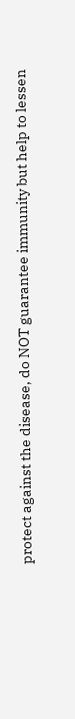protect against the disease, do NOT guarantee immunity but help to lessen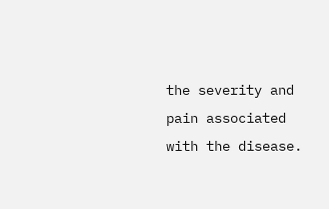the severity and pain associated with the disease.